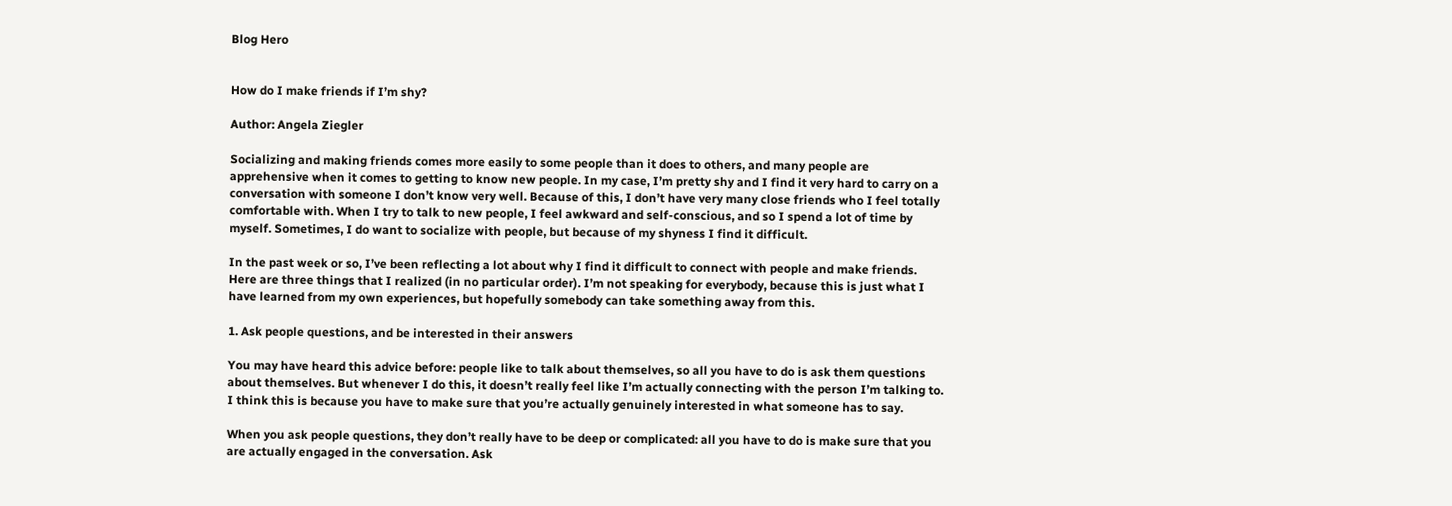Blog Hero


How do I make friends if I’m shy?

Author: Angela Ziegler

Socializing and making friends comes more easily to some people than it does to others, and many people are apprehensive when it comes to getting to know new people. In my case, I’m pretty shy and I find it very hard to carry on a conversation with someone I don’t know very well. Because of this, I don’t have very many close friends who I feel totally comfortable with. When I try to talk to new people, I feel awkward and self-conscious, and so I spend a lot of time by myself. Sometimes, I do want to socialize with people, but because of my shyness I find it difficult.

In the past week or so, I’ve been reflecting a lot about why I find it difficult to connect with people and make friends. Here are three things that I realized (in no particular order). I’m not speaking for everybody, because this is just what I have learned from my own experiences, but hopefully somebody can take something away from this.

1. Ask people questions, and be interested in their answers

You may have heard this advice before: people like to talk about themselves, so all you have to do is ask them questions about themselves. But whenever I do this, it doesn’t really feel like I’m actually connecting with the person I’m talking to. I think this is because you have to make sure that you’re actually genuinely interested in what someone has to say.

When you ask people questions, they don’t really have to be deep or complicated: all you have to do is make sure that you are actually engaged in the conversation. Ask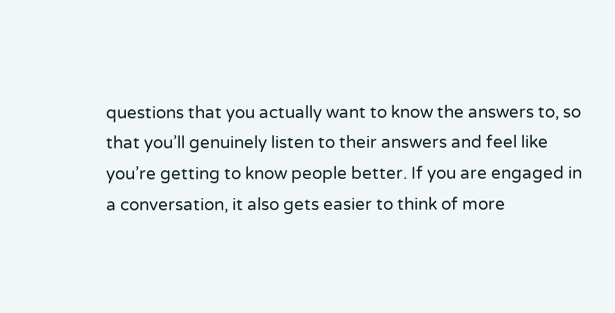questions that you actually want to know the answers to, so that you’ll genuinely listen to their answers and feel like you’re getting to know people better. If you are engaged in a conversation, it also gets easier to think of more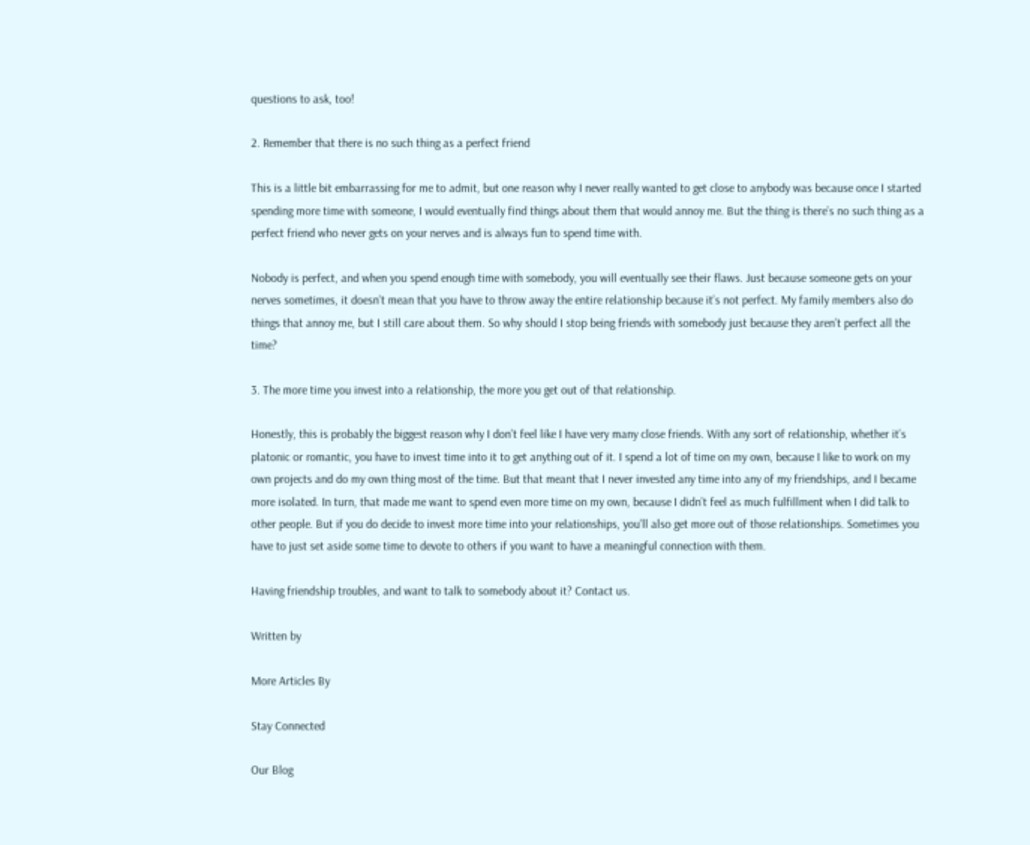questions to ask, too!

2. Remember that there is no such thing as a perfect friend

This is a little bit embarrassing for me to admit, but one reason why I never really wanted to get close to anybody was because once I started spending more time with someone, I would eventually find things about them that would annoy me. But the thing is there’s no such thing as a perfect friend who never gets on your nerves and is always fun to spend time with.

Nobody is perfect, and when you spend enough time with somebody, you will eventually see their flaws. Just because someone gets on your nerves sometimes, it doesn’t mean that you have to throw away the entire relationship because it’s not perfect. My family members also do things that annoy me, but I still care about them. So why should I stop being friends with somebody just because they aren’t perfect all the time?

3. The more time you invest into a relationship, the more you get out of that relationship.

Honestly, this is probably the biggest reason why I don’t feel like I have very many close friends. With any sort of relationship, whether it’s platonic or romantic, you have to invest time into it to get anything out of it. I spend a lot of time on my own, because I like to work on my own projects and do my own thing most of the time. But that meant that I never invested any time into any of my friendships, and I became more isolated. In turn, that made me want to spend even more time on my own, because I didn’t feel as much fulfillment when I did talk to other people. But if you do decide to invest more time into your relationships, you’ll also get more out of those relationships. Sometimes you have to just set aside some time to devote to others if you want to have a meaningful connection with them.

Having friendship troubles, and want to talk to somebody about it? Contact us.

Written by

More Articles By

Stay Connected

Our Blog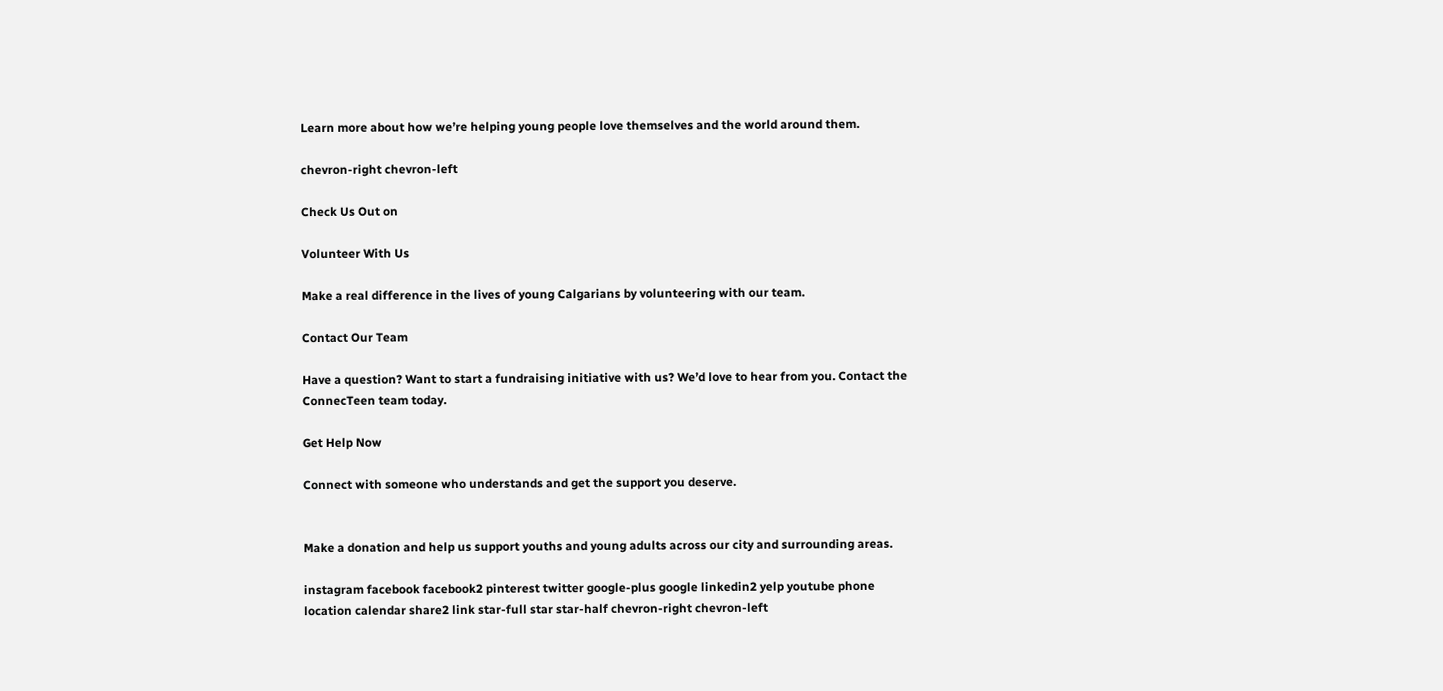Learn more about how we’re helping young people love themselves and the world around them.

chevron-right chevron-left

Check Us Out on

Volunteer With Us

Make a real difference in the lives of young Calgarians by volunteering with our team.

Contact Our Team

Have a question? Want to start a fundraising initiative with us? We’d love to hear from you. Contact the ConnecTeen team today.

Get Help Now

Connect with someone who understands and get the support you deserve.


Make a donation and help us support youths and young adults across our city and surrounding areas.

instagram facebook facebook2 pinterest twitter google-plus google linkedin2 yelp youtube phone location calendar share2 link star-full star star-half chevron-right chevron-left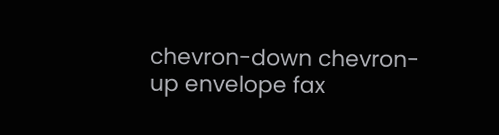chevron-down chevron-up envelope fax